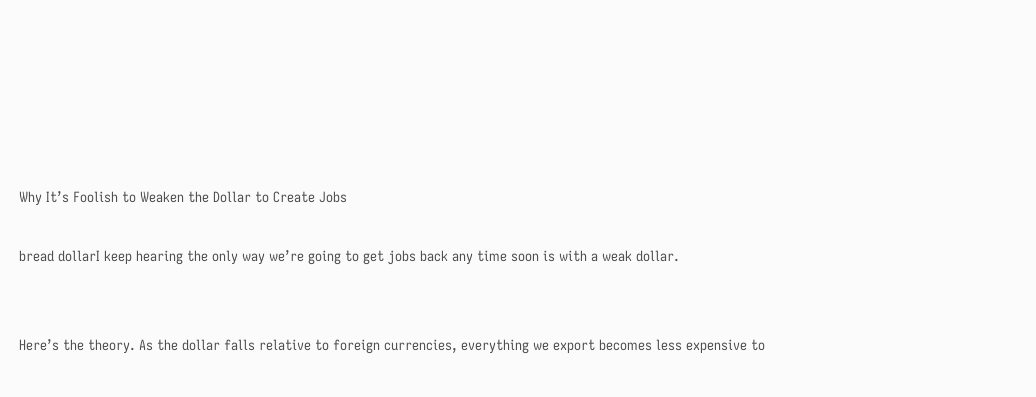Why It’s Foolish to Weaken the Dollar to Create Jobs

bread dollarI keep hearing the only way we’re going to get jobs back any time soon is with a weak dollar.


Here’s the theory. As the dollar falls relative to foreign currencies, everything we export becomes less expensive to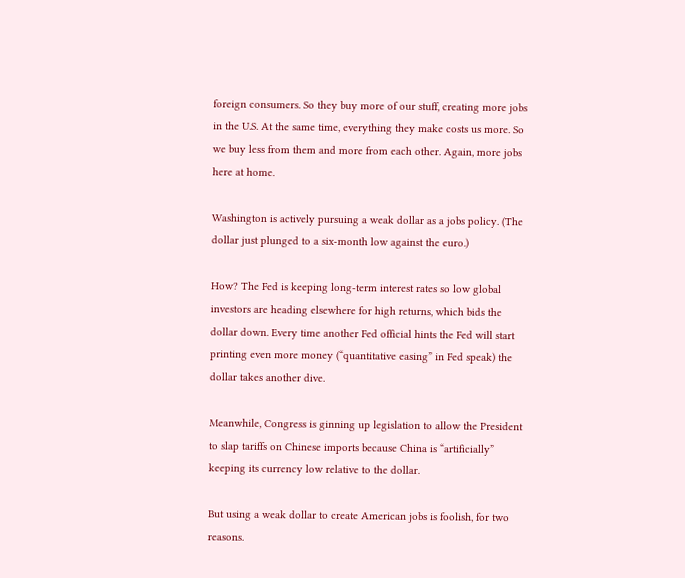foreign consumers. So they buy more of our stuff, creating more jobs in the U.S. At the same time, everything they make costs us more. So we buy less from them and more from each other. Again, more jobs here at home.

Washington is actively pursuing a weak dollar as a jobs policy. (The dollar just plunged to a six-month low against the euro.)

How? The Fed is keeping long-term interest rates so low global investors are heading elsewhere for high returns, which bids the dollar down. Every time another Fed official hints the Fed will start printing even more money (“quantitative easing” in Fed speak) the dollar takes another dive.

Meanwhile, Congress is ginning up legislation to allow the President to slap tariffs on Chinese imports because China is “artificially” keeping its currency low relative to the dollar.

But using a weak dollar to create American jobs is foolish, for two reasons.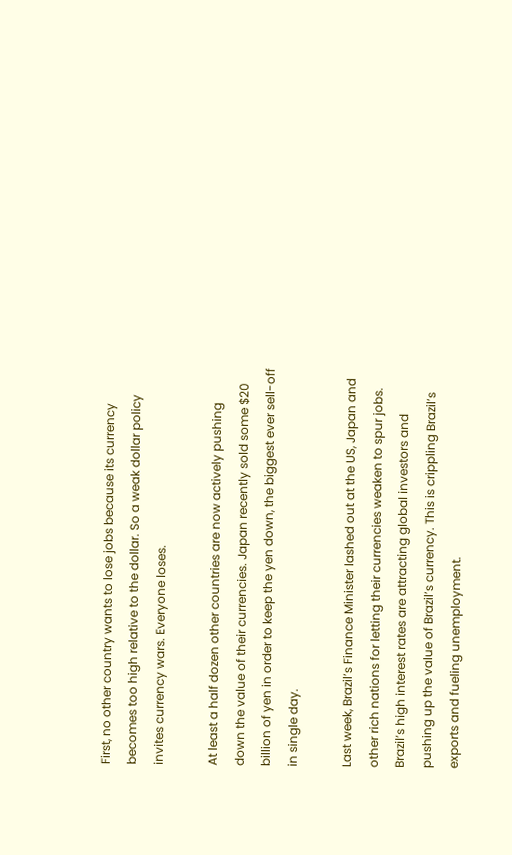First, no other country wants to lose jobs because its currency becomes too high relative to the dollar. So a weak dollar policy invites currency wars. Everyone loses.

At least a half dozen other countries are now actively pushing down the value of their currencies. Japan recently sold some $20 billion of yen in order to keep the yen down, the biggest ever sell-off in single day.

Last week, Brazil’s Finance Minister lashed out at the US, Japan and other rich nations for letting their currencies weaken to spur jobs. Brazil’s high interest rates are attracting global investors and pushing up the value of Brazil’s currency. This is crippling Brazil’s exports and fueling unemployment.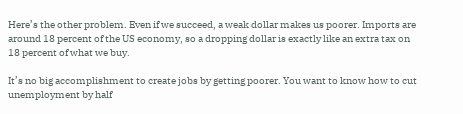Here’s the other problem. Even if we succeed, a weak dollar makes us poorer. Imports are around 18 percent of the US economy, so a dropping dollar is exactly like an extra tax on 18 percent of what we buy.

It’s no big accomplishment to create jobs by getting poorer. You want to know how to cut unemployment by half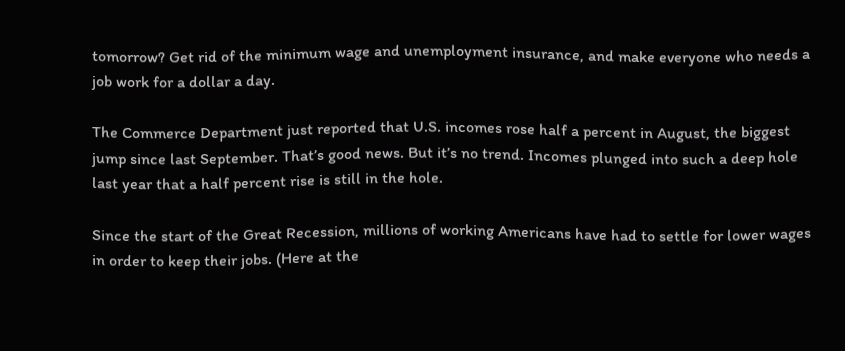tomorrow? Get rid of the minimum wage and unemployment insurance, and make everyone who needs a job work for a dollar a day.

The Commerce Department just reported that U.S. incomes rose half a percent in August, the biggest jump since last September. That’s good news. But it’s no trend. Incomes plunged into such a deep hole last year that a half percent rise is still in the hole.

Since the start of the Great Recession, millions of working Americans have had to settle for lower wages in order to keep their jobs. (Here at the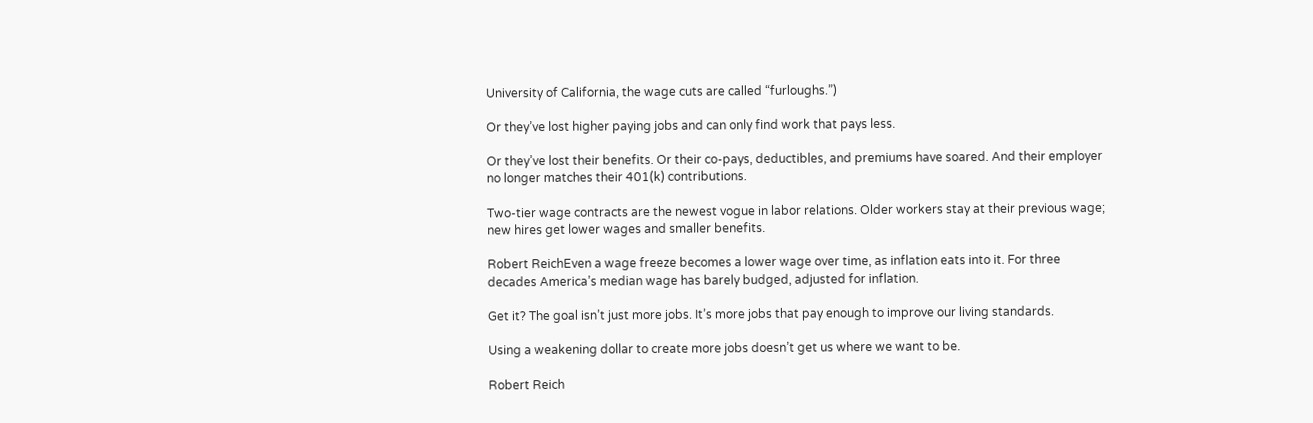University of California, the wage cuts are called “furloughs.”)

Or they’ve lost higher paying jobs and can only find work that pays less.

Or they’ve lost their benefits. Or their co-pays, deductibles, and premiums have soared. And their employer no longer matches their 401(k) contributions.

Two-tier wage contracts are the newest vogue in labor relations. Older workers stay at their previous wage; new hires get lower wages and smaller benefits.

Robert ReichEven a wage freeze becomes a lower wage over time, as inflation eats into it. For three decades America’s median wage has barely budged, adjusted for inflation.

Get it? The goal isn’t just more jobs. It’s more jobs that pay enough to improve our living standards.

Using a weakening dollar to create more jobs doesn’t get us where we want to be.

Robert Reich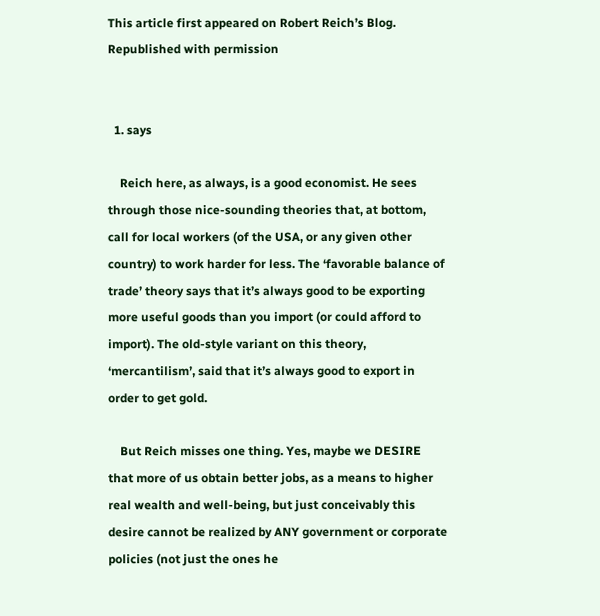This article first appeared on Robert Reich’s Blog. Republished with permission


  1. says

    Reich here, as always, is a good economist. He sees through those nice-sounding theories that, at bottom, call for local workers (of the USA, or any given other country) to work harder for less. The ‘favorable balance of trade’ theory says that it’s always good to be exporting more useful goods than you import (or could afford to import). The old-style variant on this theory, ‘mercantilism’, said that it’s always good to export in order to get gold.

    But Reich misses one thing. Yes, maybe we DESIRE that more of us obtain better jobs, as a means to higher real wealth and well-being, but just conceivably this desire cannot be realized by ANY government or corporate policies (not just the ones he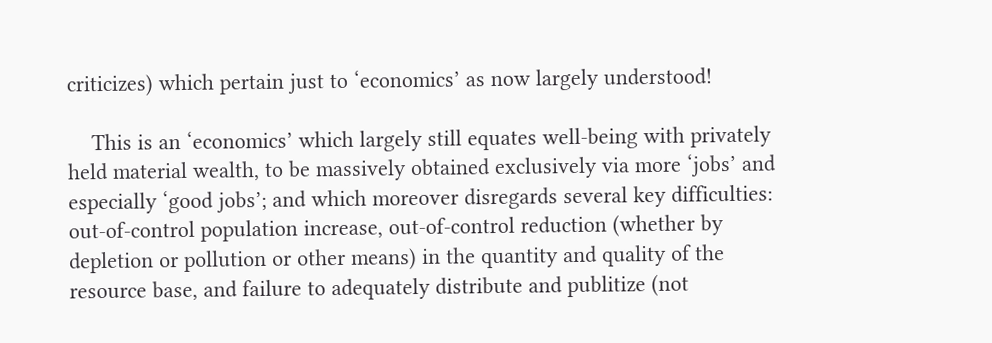criticizes) which pertain just to ‘economics’ as now largely understood!

    This is an ‘economics’ which largely still equates well-being with privately held material wealth, to be massively obtained exclusively via more ‘jobs’ and especially ‘good jobs’; and which moreover disregards several key difficulties: out-of-control population increase, out-of-control reduction (whether by depletion or pollution or other means) in the quantity and quality of the resource base, and failure to adequately distribute and publitize (not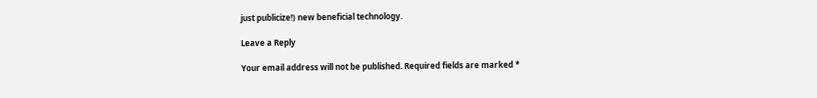just publicize!) new beneficial technology.

Leave a Reply

Your email address will not be published. Required fields are marked *